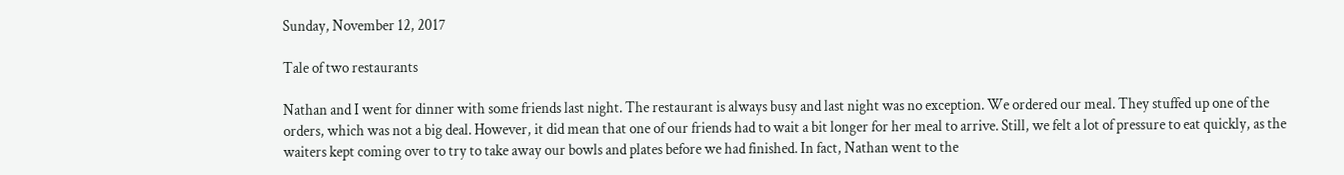Sunday, November 12, 2017

Tale of two restaurants

Nathan and I went for dinner with some friends last night. The restaurant is always busy and last night was no exception. We ordered our meal. They stuffed up one of the orders, which was not a big deal. However, it did mean that one of our friends had to wait a bit longer for her meal to arrive. Still, we felt a lot of pressure to eat quickly, as the waiters kept coming over to try to take away our bowls and plates before we had finished. In fact, Nathan went to the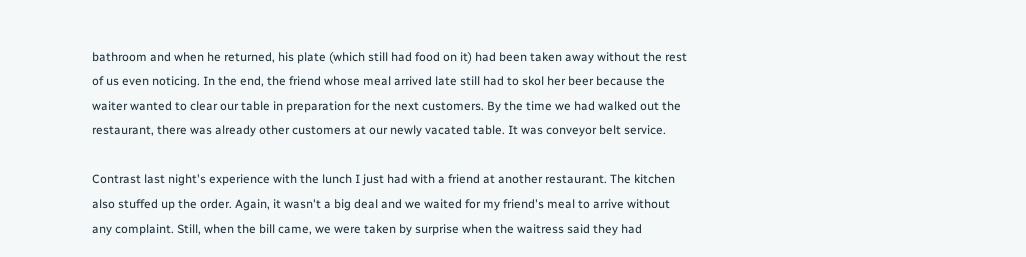bathroom and when he returned, his plate (which still had food on it) had been taken away without the rest of us even noticing. In the end, the friend whose meal arrived late still had to skol her beer because the waiter wanted to clear our table in preparation for the next customers. By the time we had walked out the restaurant, there was already other customers at our newly vacated table. It was conveyor belt service.

Contrast last night's experience with the lunch I just had with a friend at another restaurant. The kitchen also stuffed up the order. Again, it wasn't a big deal and we waited for my friend's meal to arrive without any complaint. Still, when the bill came, we were taken by surprise when the waitress said they had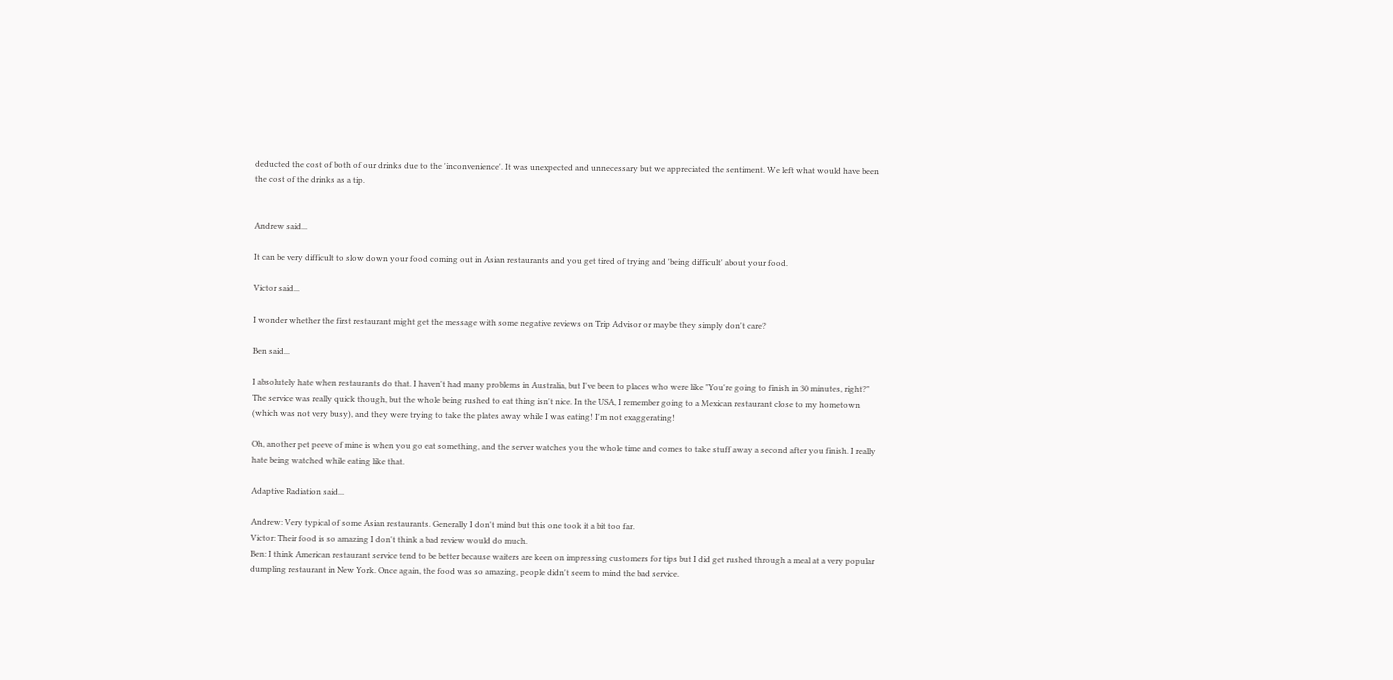deducted the cost of both of our drinks due to the 'inconvenience'. It was unexpected and unnecessary but we appreciated the sentiment. We left what would have been the cost of the drinks as a tip.


Andrew said...

It can be very difficult to slow down your food coming out in Asian restaurants and you get tired of trying and 'being difficult' about your food.

Victor said...

I wonder whether the first restaurant might get the message with some negative reviews on Trip Advisor or maybe they simply don't care?

Ben said...

I absolutely hate when restaurants do that. I haven't had many problems in Australia, but I've been to places who were like "You're going to finish in 30 minutes, right?" The service was really quick though, but the whole being rushed to eat thing isn't nice. In the USA, I remember going to a Mexican restaurant close to my hometown (which was not very busy), and they were trying to take the plates away while I was eating! I'm not exaggerating!

Oh, another pet peeve of mine is when you go eat something, and the server watches you the whole time and comes to take stuff away a second after you finish. I really hate being watched while eating like that.

Adaptive Radiation said...

Andrew: Very typical of some Asian restaurants. Generally I don't mind but this one took it a bit too far.
Victor: Their food is so amazing I don't think a bad review would do much.
Ben: I think American restaurant service tend to be better because waiters are keen on impressing customers for tips but I did get rushed through a meal at a very popular dumpling restaurant in New York. Once again, the food was so amazing, people didn't seem to mind the bad service.